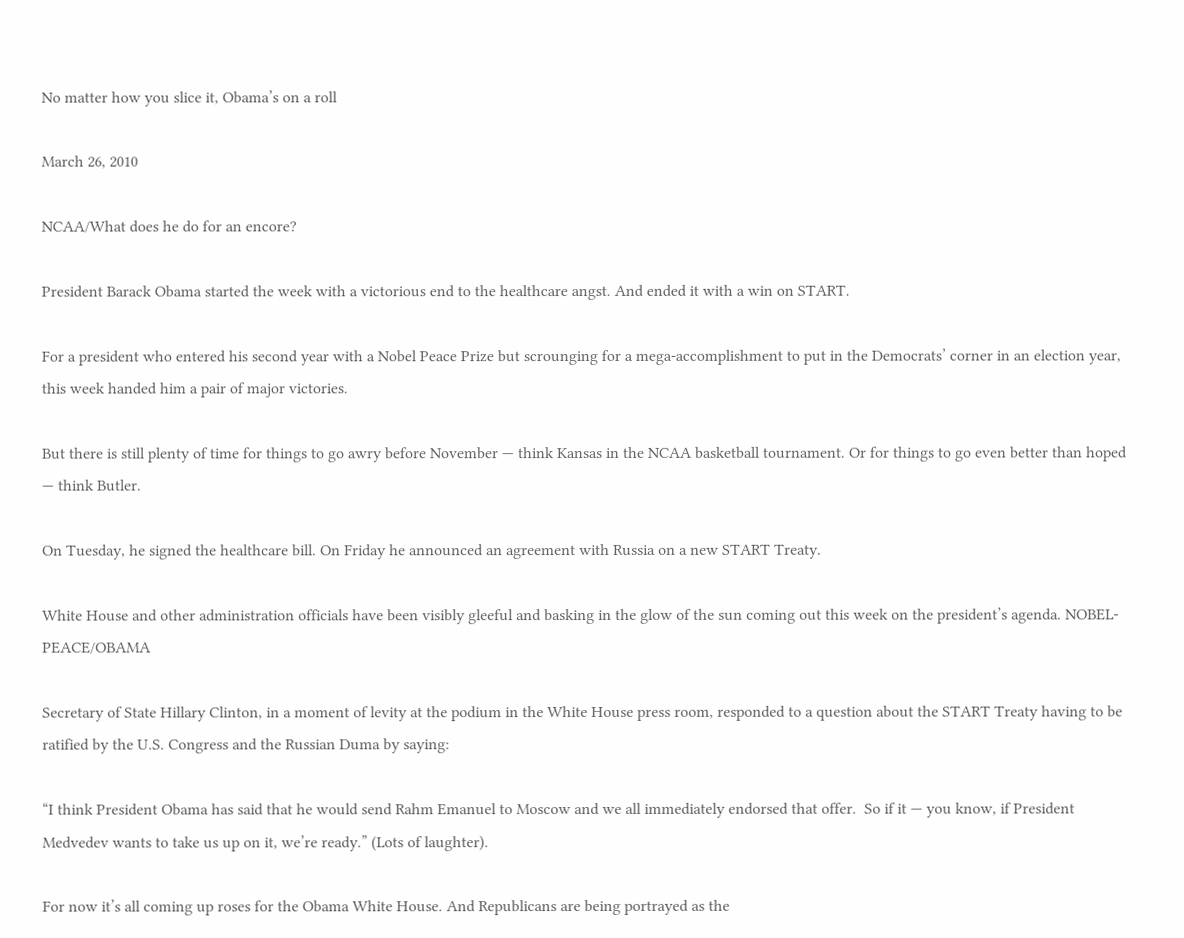No matter how you slice it, Obama’s on a roll

March 26, 2010

NCAA/What does he do for an encore?

President Barack Obama started the week with a victorious end to the healthcare angst. And ended it with a win on START.

For a president who entered his second year with a Nobel Peace Prize but scrounging for a mega-accomplishment to put in the Democrats’ corner in an election year, this week handed him a pair of major victories.

But there is still plenty of time for things to go awry before November — think Kansas in the NCAA basketball tournament. Or for things to go even better than hoped — think Butler.

On Tuesday, he signed the healthcare bill. On Friday he announced an agreement with Russia on a new START Treaty.

White House and other administration officials have been visibly gleeful and basking in the glow of the sun coming out this week on the president’s agenda. NOBEL-PEACE/OBAMA

Secretary of State Hillary Clinton, in a moment of levity at the podium in the White House press room, responded to a question about the START Treaty having to be ratified by the U.S. Congress and the Russian Duma by saying:

“I think President Obama has said that he would send Rahm Emanuel to Moscow and we all immediately endorsed that offer.  So if it — you know, if President Medvedev wants to take us up on it, we’re ready.” (Lots of laughter).

For now it’s all coming up roses for the Obama White House. And Republicans are being portrayed as the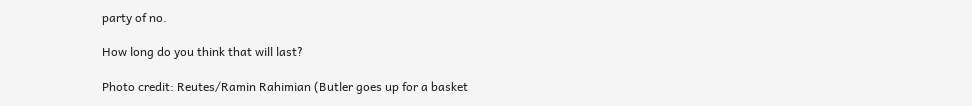party of no.

How long do you think that will last?

Photo credit: Reutes/Ramin Rahimian (Butler goes up for a basket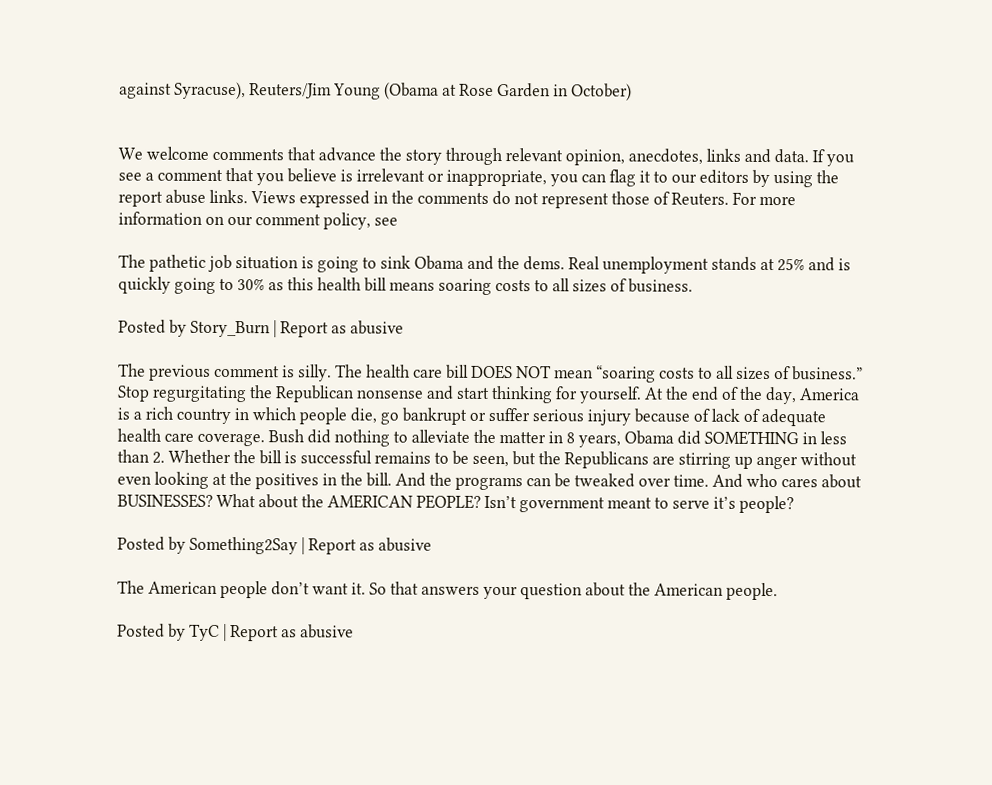against Syracuse), Reuters/Jim Young (Obama at Rose Garden in October)


We welcome comments that advance the story through relevant opinion, anecdotes, links and data. If you see a comment that you believe is irrelevant or inappropriate, you can flag it to our editors by using the report abuse links. Views expressed in the comments do not represent those of Reuters. For more information on our comment policy, see

The pathetic job situation is going to sink Obama and the dems. Real unemployment stands at 25% and is quickly going to 30% as this health bill means soaring costs to all sizes of business.

Posted by Story_Burn | Report as abusive

The previous comment is silly. The health care bill DOES NOT mean “soaring costs to all sizes of business.” Stop regurgitating the Republican nonsense and start thinking for yourself. At the end of the day, America is a rich country in which people die, go bankrupt or suffer serious injury because of lack of adequate health care coverage. Bush did nothing to alleviate the matter in 8 years, Obama did SOMETHING in less than 2. Whether the bill is successful remains to be seen, but the Republicans are stirring up anger without even looking at the positives in the bill. And the programs can be tweaked over time. And who cares about BUSINESSES? What about the AMERICAN PEOPLE? Isn’t government meant to serve it’s people?

Posted by Something2Say | Report as abusive

The American people don’t want it. So that answers your question about the American people.

Posted by TyC | Report as abusive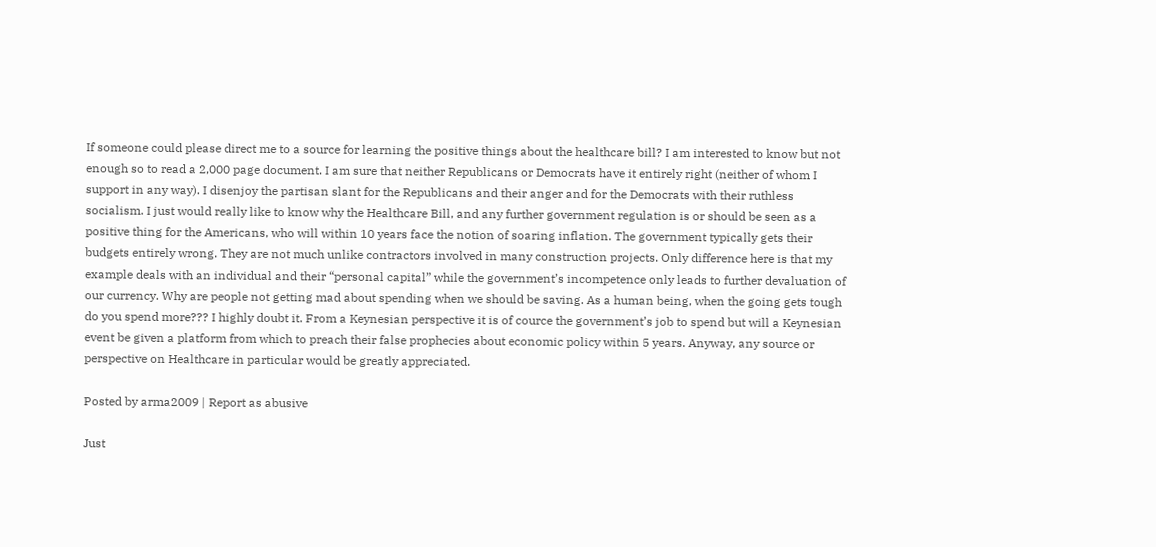If someone could please direct me to a source for learning the positive things about the healthcare bill? I am interested to know but not enough so to read a 2,000 page document. I am sure that neither Republicans or Democrats have it entirely right (neither of whom I support in any way). I disenjoy the partisan slant for the Republicans and their anger and for the Democrats with their ruthless socialism. I just would really like to know why the Healthcare Bill, and any further government regulation is or should be seen as a positive thing for the Americans, who will within 10 years face the notion of soaring inflation. The government typically gets their budgets entirely wrong. They are not much unlike contractors involved in many construction projects. Only difference here is that my example deals with an individual and their “personal capital” while the government’s incompetence only leads to further devaluation of our currency. Why are people not getting mad about spending when we should be saving. As a human being, when the going gets tough do you spend more??? I highly doubt it. From a Keynesian perspective it is of cource the government’s job to spend but will a Keynesian event be given a platform from which to preach their false prophecies about economic policy within 5 years. Anyway, any source or perspective on Healthcare in particular would be greatly appreciated.

Posted by arma2009 | Report as abusive

Just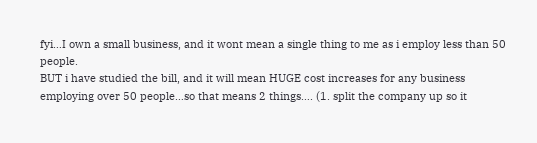fyi…I own a small business, and it wont mean a single thing to me as i employ less than 50 people.
BUT i have studied the bill, and it will mean HUGE cost increases for any business employing over 50 people…so that means 2 things…. (1. split the company up so it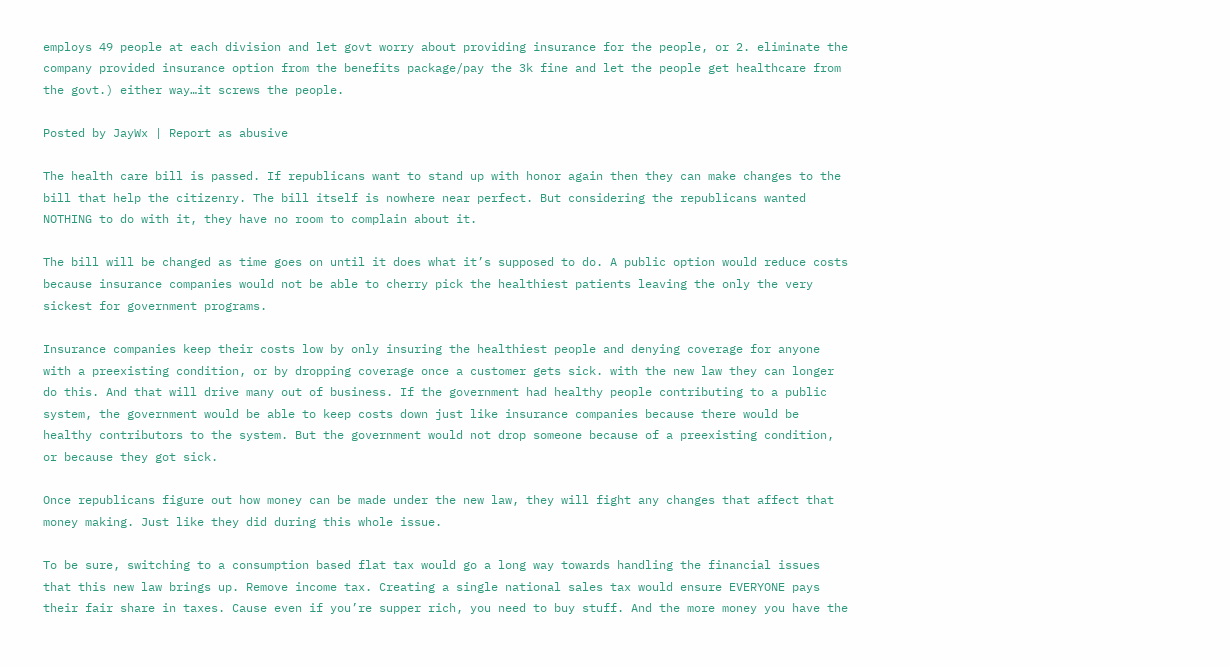employs 49 people at each division and let govt worry about providing insurance for the people, or 2. eliminate the company provided insurance option from the benefits package/pay the 3k fine and let the people get healthcare from the govt.) either way…it screws the people.

Posted by JayWx | Report as abusive

The health care bill is passed. If republicans want to stand up with honor again then they can make changes to the bill that help the citizenry. The bill itself is nowhere near perfect. But considering the republicans wanted NOTHING to do with it, they have no room to complain about it.

The bill will be changed as time goes on until it does what it’s supposed to do. A public option would reduce costs because insurance companies would not be able to cherry pick the healthiest patients leaving the only the very sickest for government programs.

Insurance companies keep their costs low by only insuring the healthiest people and denying coverage for anyone with a preexisting condition, or by dropping coverage once a customer gets sick. with the new law they can longer do this. And that will drive many out of business. If the government had healthy people contributing to a public system, the government would be able to keep costs down just like insurance companies because there would be healthy contributors to the system. But the government would not drop someone because of a preexisting condition, or because they got sick.

Once republicans figure out how money can be made under the new law, they will fight any changes that affect that money making. Just like they did during this whole issue.

To be sure, switching to a consumption based flat tax would go a long way towards handling the financial issues that this new law brings up. Remove income tax. Creating a single national sales tax would ensure EVERYONE pays their fair share in taxes. Cause even if you’re supper rich, you need to buy stuff. And the more money you have the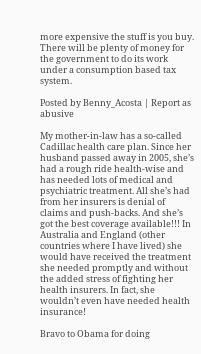more expensive the stuff is you buy. There will be plenty of money for the government to do its work under a consumption based tax system.

Posted by Benny_Acosta | Report as abusive

My mother-in-law has a so-called Cadillac health care plan. Since her husband passed away in 2005, she’s had a rough ride health-wise and has needed lots of medical and psychiatric treatment. All she’s had from her insurers is denial of claims and push-backs. And she’s got the best coverage available!!! In Australia and England (other countries where I have lived) she would have received the treatment she needed promptly and without the added stress of fighting her health insurers. In fact, she wouldn’t even have needed health insurance!

Bravo to Obama for doing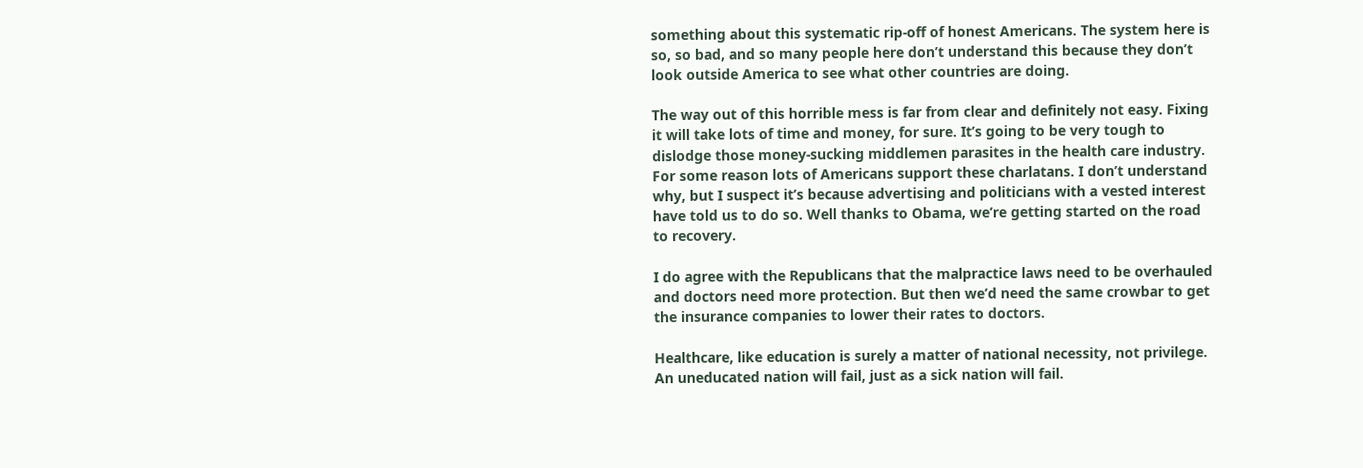something about this systematic rip-off of honest Americans. The system here is so, so bad, and so many people here don’t understand this because they don’t look outside America to see what other countries are doing.

The way out of this horrible mess is far from clear and definitely not easy. Fixing it will take lots of time and money, for sure. It’s going to be very tough to dislodge those money-sucking middlemen parasites in the health care industry. For some reason lots of Americans support these charlatans. I don’t understand why, but I suspect it’s because advertising and politicians with a vested interest have told us to do so. Well thanks to Obama, we’re getting started on the road to recovery.

I do agree with the Republicans that the malpractice laws need to be overhauled and doctors need more protection. But then we’d need the same crowbar to get the insurance companies to lower their rates to doctors.

Healthcare, like education is surely a matter of national necessity, not privilege. An uneducated nation will fail, just as a sick nation will fail.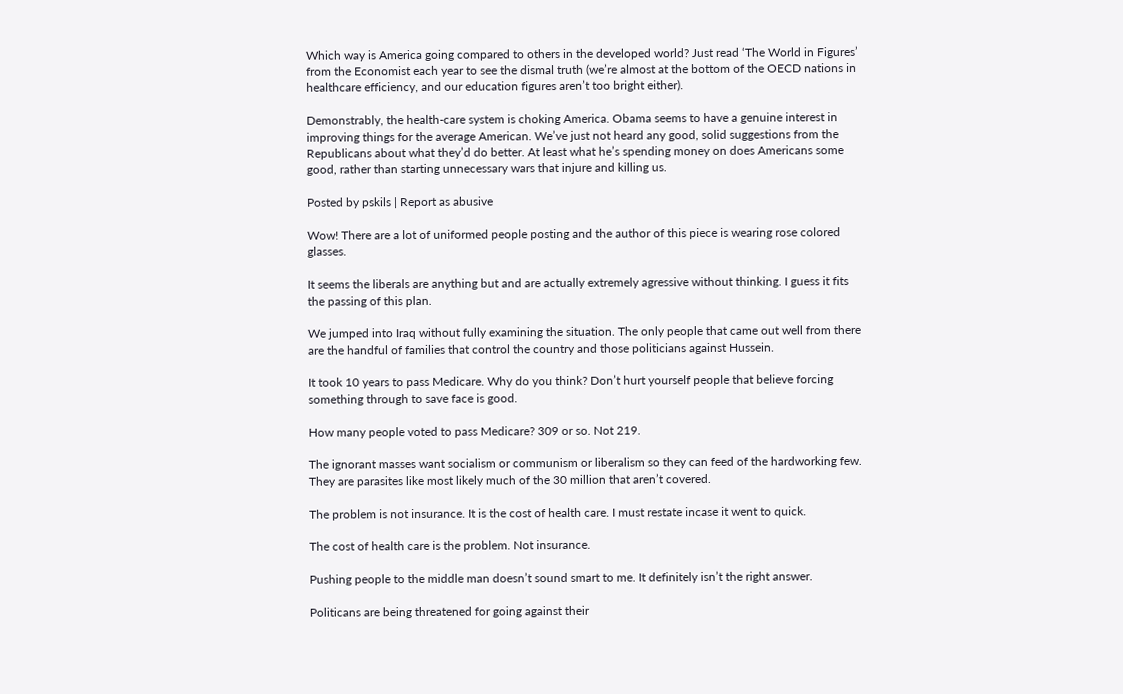Which way is America going compared to others in the developed world? Just read ‘The World in Figures’ from the Economist each year to see the dismal truth (we’re almost at the bottom of the OECD nations in healthcare efficiency, and our education figures aren’t too bright either).

Demonstrably, the health-care system is choking America. Obama seems to have a genuine interest in improving things for the average American. We’ve just not heard any good, solid suggestions from the Republicans about what they’d do better. At least what he’s spending money on does Americans some good, rather than starting unnecessary wars that injure and killing us.

Posted by pskils | Report as abusive

Wow! There are a lot of uniformed people posting and the author of this piece is wearing rose colored glasses.

It seems the liberals are anything but and are actually extremely agressive without thinking. I guess it fits the passing of this plan.

We jumped into Iraq without fully examining the situation. The only people that came out well from there are the handful of families that control the country and those politicians against Hussein.

It took 10 years to pass Medicare. Why do you think? Don’t hurt yourself people that believe forcing something through to save face is good.

How many people voted to pass Medicare? 309 or so. Not 219.

The ignorant masses want socialism or communism or liberalism so they can feed of the hardworking few. They are parasites like most likely much of the 30 million that aren’t covered.

The problem is not insurance. It is the cost of health care. I must restate incase it went to quick.

The cost of health care is the problem. Not insurance.

Pushing people to the middle man doesn’t sound smart to me. It definitely isn’t the right answer.

Politicans are being threatened for going against their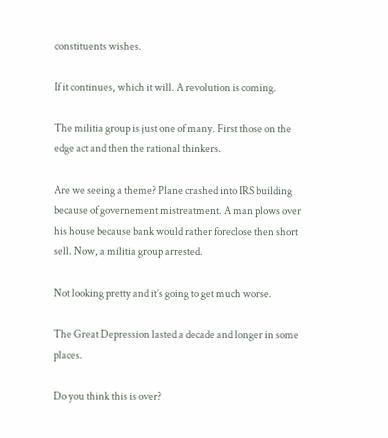constituents wishes.

If it continues, which it will. A revolution is coming.

The militia group is just one of many. First those on the edge act and then the rational thinkers.

Are we seeing a theme? Plane crashed into IRS building because of governement mistreatment. A man plows over his house because bank would rather foreclose then short sell. Now, a militia group arrested.

Not looking pretty and it’s going to get much worse.

The Great Depression lasted a decade and longer in some places.

Do you think this is over?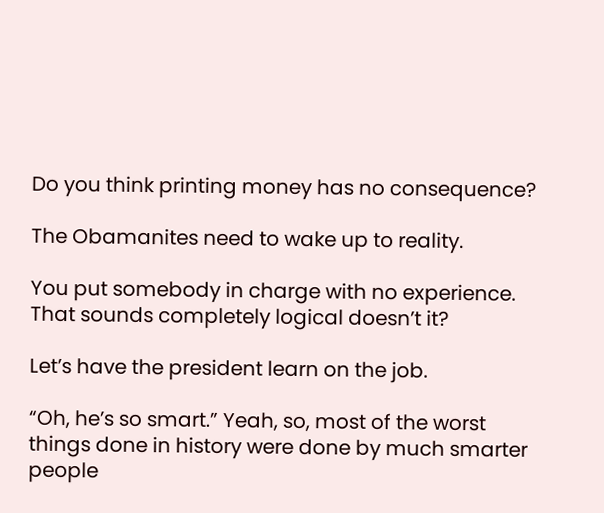Do you think printing money has no consequence?

The Obamanites need to wake up to reality.

You put somebody in charge with no experience. That sounds completely logical doesn’t it?

Let’s have the president learn on the job.

“Oh, he’s so smart.” Yeah, so, most of the worst things done in history were done by much smarter people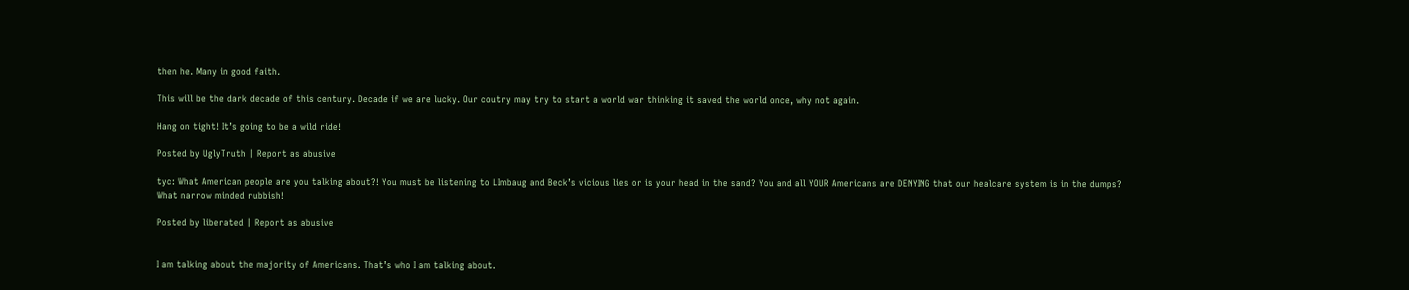then he. Many in good faith.

This will be the dark decade of this century. Decade if we are lucky. Our coutry may try to start a world war thinking it saved the world once, why not again.

Hang on tight! It’s going to be a wild ride!

Posted by UglyTruth | Report as abusive

tyc: What American people are you talking about?! You must be listening to LImbaug and Beck’s vicious lies or is your head in the sand? You and all YOUR Americans are DENYING that our healcare system is in the dumps?
What narrow minded rubbish!

Posted by liberated | Report as abusive


I am talking about the majority of Americans. That’s who I am talking about.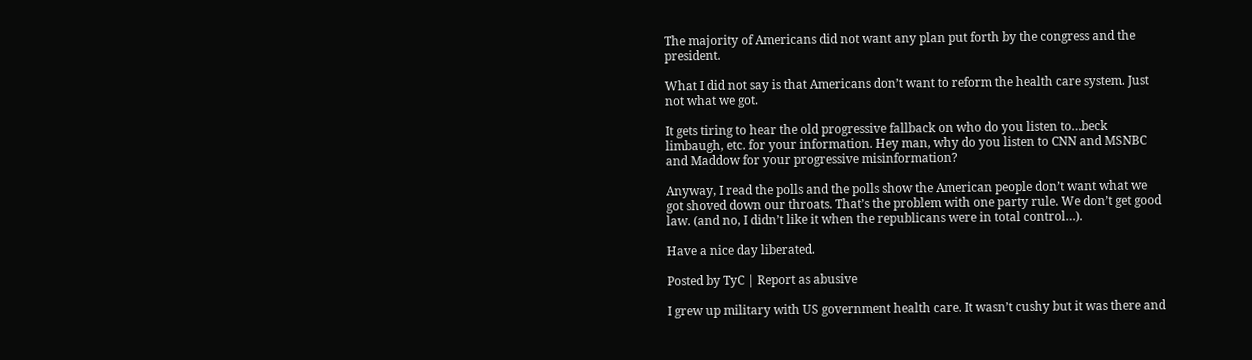The majority of Americans did not want any plan put forth by the congress and the president.

What I did not say is that Americans don’t want to reform the health care system. Just not what we got.

It gets tiring to hear the old progressive fallback on who do you listen to…beck limbaugh, etc. for your information. Hey man, why do you listen to CNN and MSNBC and Maddow for your progressive misinformation?

Anyway, I read the polls and the polls show the American people don’t want what we got shoved down our throats. That’s the problem with one party rule. We don’t get good law. (and no, I didn’t like it when the republicans were in total control…).

Have a nice day liberated.

Posted by TyC | Report as abusive

I grew up military with US government health care. It wasn’t cushy but it was there and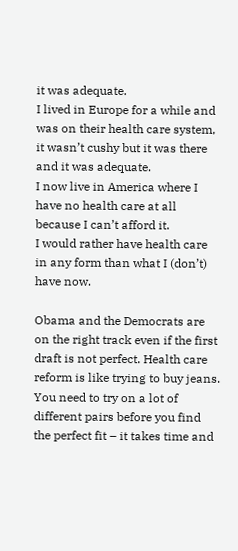it was adequate.
I lived in Europe for a while and was on their health care system, it wasn’t cushy but it was there and it was adequate.
I now live in America where I have no health care at all because I can’t afford it.
I would rather have health care in any form than what I (don’t) have now.

Obama and the Democrats are on the right track even if the first draft is not perfect. Health care reform is like trying to buy jeans. You need to try on a lot of different pairs before you find the perfect fit – it takes time and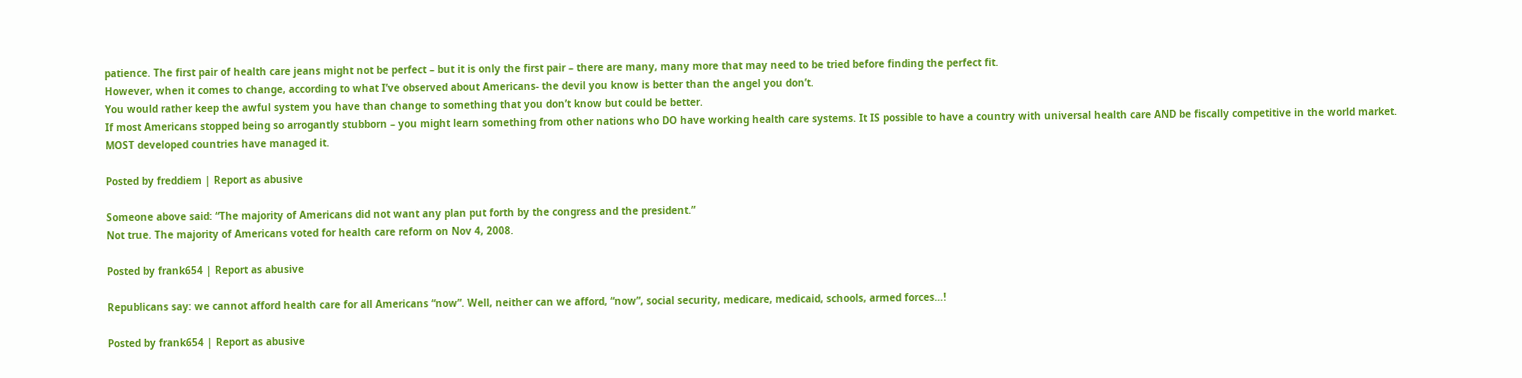patience. The first pair of health care jeans might not be perfect – but it is only the first pair – there are many, many more that may need to be tried before finding the perfect fit.
However, when it comes to change, according to what I’ve observed about Americans- the devil you know is better than the angel you don’t.
You would rather keep the awful system you have than change to something that you don’t know but could be better.
If most Americans stopped being so arrogantly stubborn – you might learn something from other nations who DO have working health care systems. It IS possible to have a country with universal health care AND be fiscally competitive in the world market. MOST developed countries have managed it.

Posted by freddiem | Report as abusive

Someone above said: “The majority of Americans did not want any plan put forth by the congress and the president.”
Not true. The majority of Americans voted for health care reform on Nov 4, 2008.

Posted by frank654 | Report as abusive

Republicans say: we cannot afford health care for all Americans “now”. Well, neither can we afford, “now”, social security, medicare, medicaid, schools, armed forces…!

Posted by frank654 | Report as abusive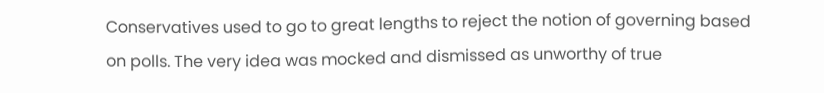Conservatives used to go to great lengths to reject the notion of governing based on polls. The very idea was mocked and dismissed as unworthy of true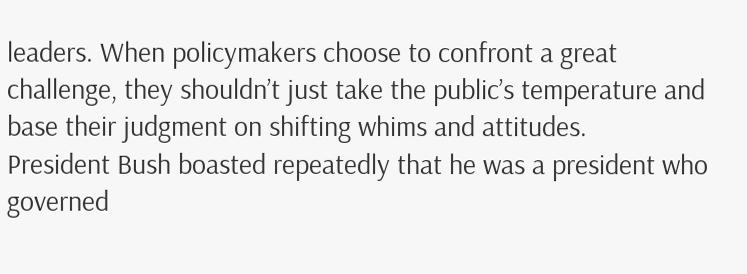leaders. When policymakers choose to confront a great challenge, they shouldn’t just take the public’s temperature and base their judgment on shifting whims and attitudes.
President Bush boasted repeatedly that he was a president who governed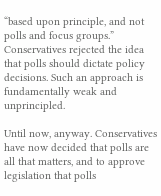“based upon principle, and not polls and focus groups.” Conservatives rejected the idea that polls should dictate policy decisions. Such an approach is fundamentally weak and unprincipled.

Until now, anyway. Conservatives have now decided that polls are all that matters, and to approve legislation that polls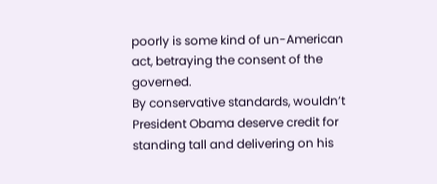poorly is some kind of un-American act, betraying the consent of the governed.
By conservative standards, wouldn’t President Obama deserve credit for standing tall and delivering on his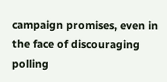campaign promises, even in the face of discouraging polling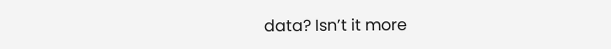data? Isn’t it more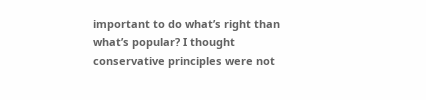important to do what’s right than what’s popular? I thought conservative principles were not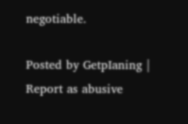negotiable.

Posted by GetpIaning | Report as abusive